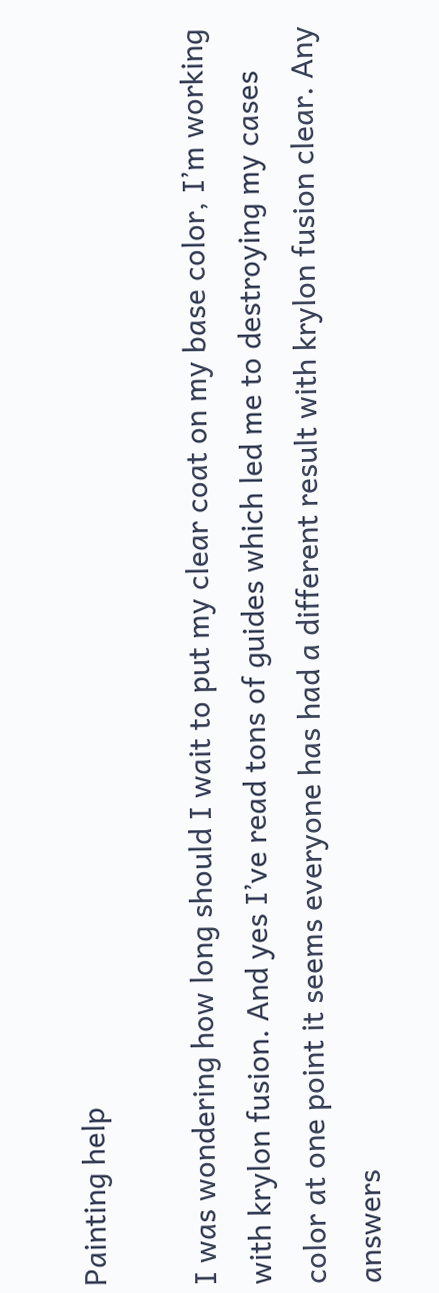Painting help

I was wondering how long should I wait to put my clear coat on my base color, I’m working with krylon fusion. And yes I’ve read tons of guides which led me to destroying my cases color at one point it seems everyone has had a different result with krylon fusion clear. Any answers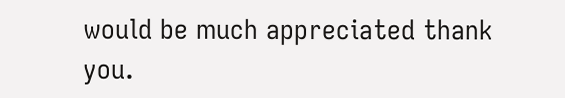would be much appreciated thank you.